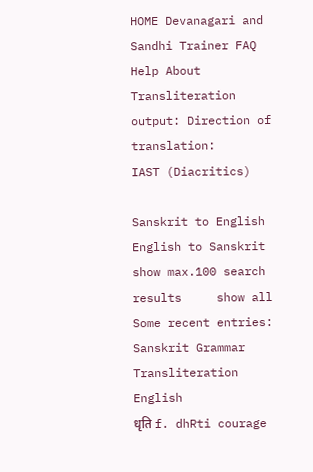HOME Devanagari and Sandhi Trainer FAQ Help About
Transliteration output: Direction of translation:
IAST (Diacritics)

Sanskrit to English
English to Sanskrit
show max.100 search results     show all
Some recent entries:
Sanskrit Grammar Transliteration English
धृति f. dhRti courage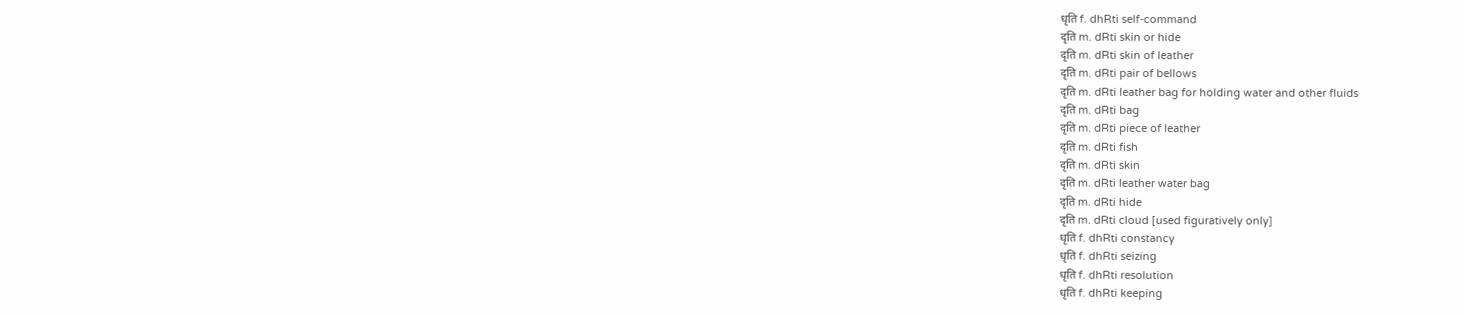धृति f. dhRti self-command
दृति m. dRti skin or hide
दृति m. dRti skin of leather
दृति m. dRti pair of bellows
दृति m. dRti leather bag for holding water and other fluids
दृति m. dRti bag
दृति m. dRti piece of leather
दृति m. dRti fish
दृति m. dRti skin
दृति m. dRti leather water bag
दृति m. dRti hide
दृति m. dRti cloud [used figuratively only]
धृति f. dhRti constancy
धृति f. dhRti seizing
धृति f. dhRti resolution
धृति f. dhRti keeping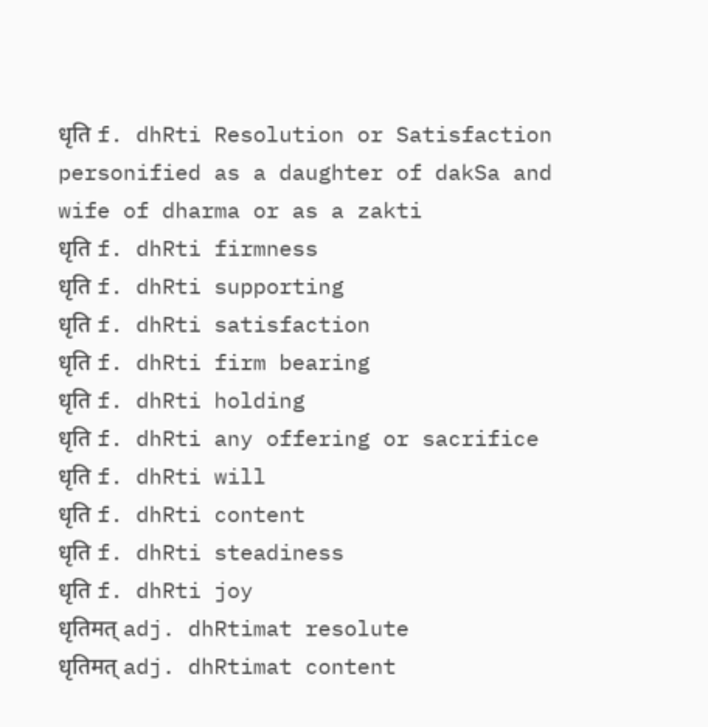धृति f. dhRti Resolution or Satisfaction personified as a daughter of dakSa and wife of dharma or as a zakti
धृति f. dhRti firmness
धृति f. dhRti supporting
धृति f. dhRti satisfaction
धृति f. dhRti firm bearing
धृति f. dhRti holding
धृति f. dhRti any offering or sacrifice
धृति f. dhRti will
धृति f. dhRti content
धृति f. dhRti steadiness
धृति f. dhRti joy
धृतिमत् adj. dhRtimat resolute
धृतिमत् adj. dhRtimat content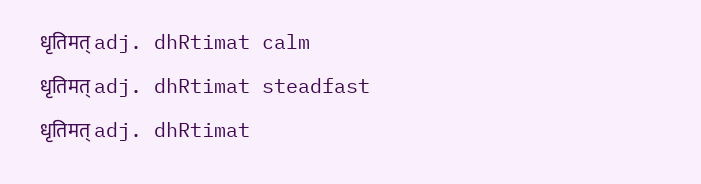धृतिमत् adj. dhRtimat calm
धृतिमत् adj. dhRtimat steadfast
धृतिमत् adj. dhRtimat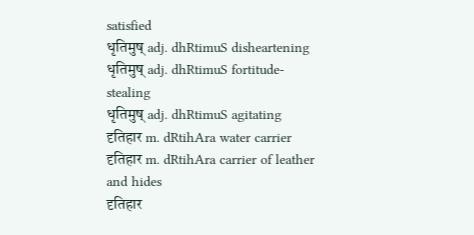satisfied
धृतिमुष् adj. dhRtimuS disheartening
धृतिमुष् adj. dhRtimuS fortitude-stealing
धृतिमुष् adj. dhRtimuS agitating
दृतिहार m. dRtihAra water carrier
दृतिहार m. dRtihAra carrier of leather and hides
दृतिहार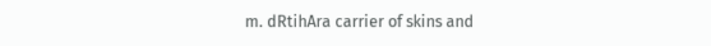m. dRtihAra carrier of skins and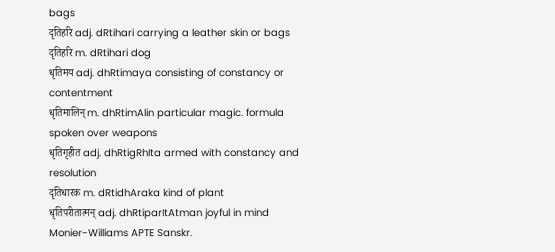bags
दृतिहरि adj. dRtihari carrying a leather skin or bags
दृतिहरि m. dRtihari dog
धृतिमय adj. dhRtimaya consisting of constancy or contentment
धृतिमालिन् m. dhRtimAlin particular magic. formula spoken over weapons
धृतिगृहीत adj. dhRtigRhIta armed with constancy and resolution
दृतिधारक m. dRtidhAraka kind of plant
धृतिपरीतात्मन् adj. dhRtiparItAtman joyful in mind
Monier-Williams APTE Sanskr.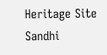Heritage Site Sandhi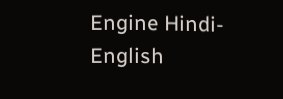Engine Hindi-English